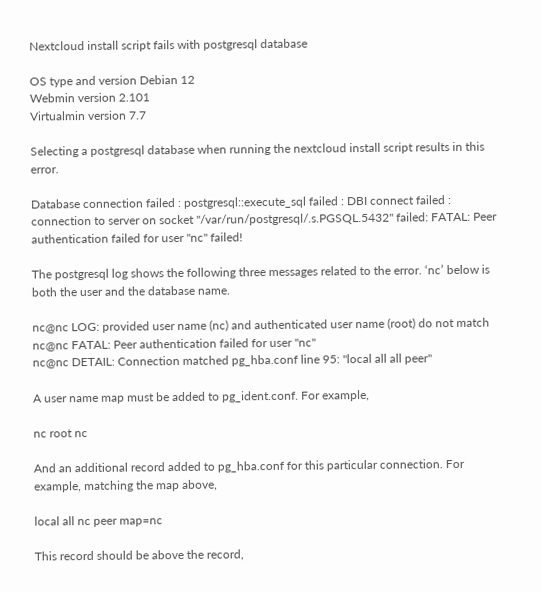Nextcloud install script fails with postgresql database

OS type and version Debian 12
Webmin version 2.101
Virtualmin version 7.7

Selecting a postgresql database when running the nextcloud install script results in this error.

Database connection failed : postgresql::execute_sql failed : DBI connect failed : connection to server on socket "/var/run/postgresql/.s.PGSQL.5432" failed: FATAL: Peer authentication failed for user "nc" failed!

The postgresql log shows the following three messages related to the error. ‘nc’ below is both the user and the database name.

nc@nc LOG: provided user name (nc) and authenticated user name (root) do not match
nc@nc FATAL: Peer authentication failed for user "nc"
nc@nc DETAIL: Connection matched pg_hba.conf line 95: "local all all peer"

A user name map must be added to pg_ident.conf. For example,

nc root nc

And an additional record added to pg_hba.conf for this particular connection. For example, matching the map above,

local all nc peer map=nc

This record should be above the record,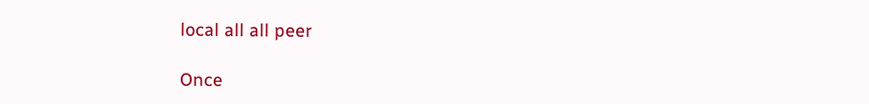local all all peer

Once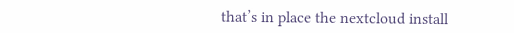that’s in place the nextcloud install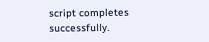script completes successfully.